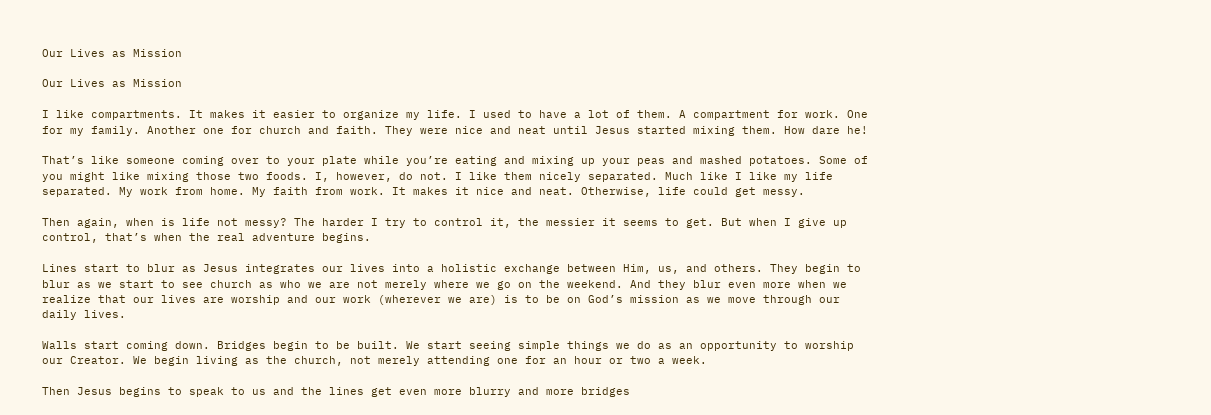Our Lives as Mission

Our Lives as Mission

I like compartments. It makes it easier to organize my life. I used to have a lot of them. A compartment for work. One for my family. Another one for church and faith. They were nice and neat until Jesus started mixing them. How dare he!

That’s like someone coming over to your plate while you’re eating and mixing up your peas and mashed potatoes. Some of you might like mixing those two foods. I, however, do not. I like them nicely separated. Much like I like my life separated. My work from home. My faith from work. It makes it nice and neat. Otherwise, life could get messy.

Then again, when is life not messy? The harder I try to control it, the messier it seems to get. But when I give up control, that’s when the real adventure begins.

Lines start to blur as Jesus integrates our lives into a holistic exchange between Him, us, and others. They begin to blur as we start to see church as who we are not merely where we go on the weekend. And they blur even more when we realize that our lives are worship and our work (wherever we are) is to be on God’s mission as we move through our daily lives.

Walls start coming down. Bridges begin to be built. We start seeing simple things we do as an opportunity to worship our Creator. We begin living as the church, not merely attending one for an hour or two a week.

Then Jesus begins to speak to us and the lines get even more blurry and more bridges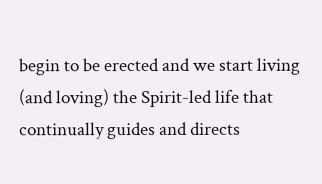begin to be erected and we start living (and loving) the Spirit-led life that continually guides and directs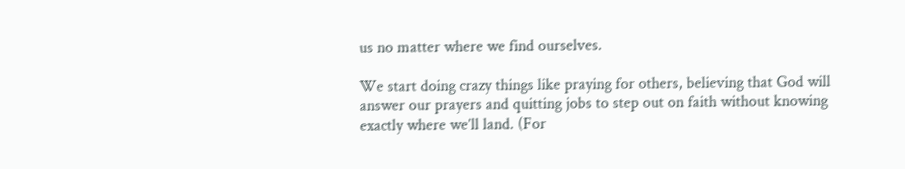us no matter where we find ourselves.

We start doing crazy things like praying for others, believing that God will answer our prayers and quitting jobs to step out on faith without knowing exactly where we’ll land. (For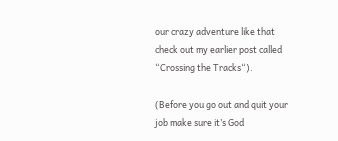our crazy adventure like that check out my earlier post called “Crossing the Tracks“).

(Before you go out and quit your job make sure it’s God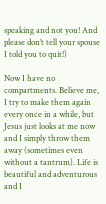speaking and not you! And please don’t tell your spouse I told you to quit!)

Now I have no compartments. Believe me, I try to make them again every once in a while, but Jesus just looks at me now and I simply throw them away (sometimes even without a tantrum). Life is beautiful and adventurous and I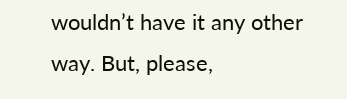wouldn’t have it any other way. But, please,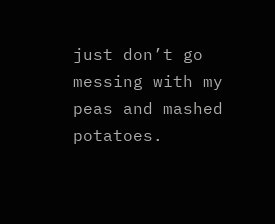just don’t go messing with my peas and mashed potatoes.